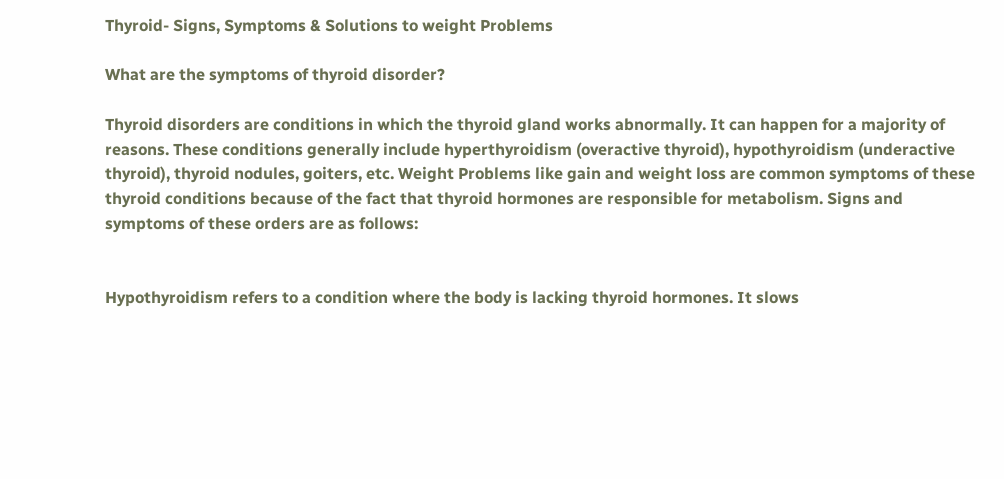Thyroid- Signs, Symptoms & Solutions to weight Problems

What are the symptoms of thyroid disorder?

Thyroid disorders are conditions in which the thyroid gland works abnormally. It can happen for a majority of reasons. These conditions generally include hyperthyroidism (overactive thyroid), hypothyroidism (underactive thyroid), thyroid nodules, goiters, etc. Weight Problems like gain and weight loss are common symptoms of these thyroid conditions because of the fact that thyroid hormones are responsible for metabolism. Signs and symptoms of these orders are as follows:


Hypothyroidism refers to a condition where the body is lacking thyroid hormones. It slows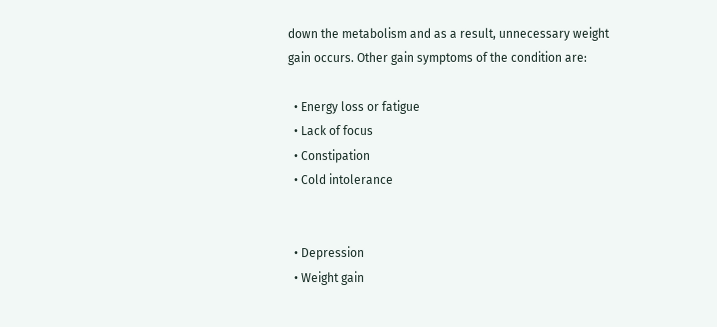down the metabolism and as a result, unnecessary weight gain occurs. Other gain symptoms of the condition are:

  • Energy loss or fatigue
  • Lack of focus
  • Constipation
  • Cold intolerance


  • Depression
  • Weight gain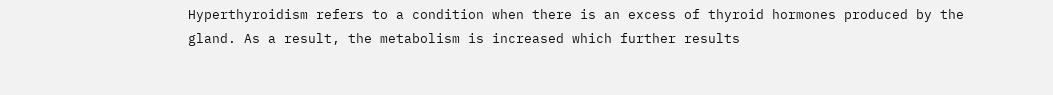Hyperthyroidism refers to a condition when there is an excess of thyroid hormones produced by the gland. As a result, the metabolism is increased which further results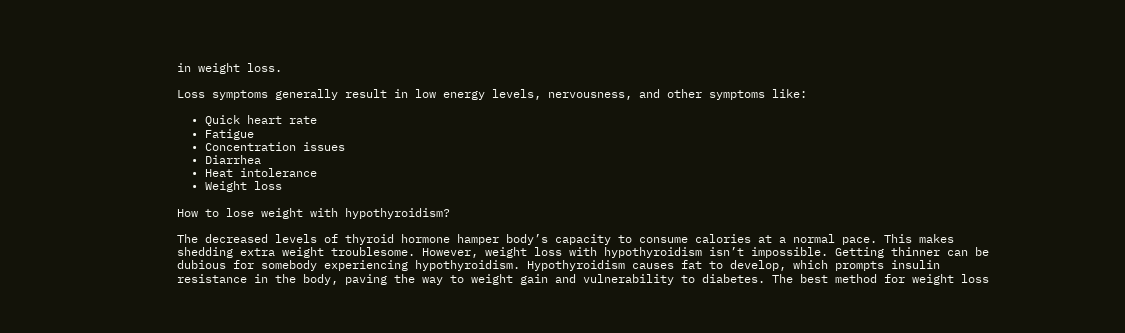in weight loss.

Loss symptoms generally result in low energy levels, nervousness, and other symptoms like:

  • Quick heart rate
  • Fatigue
  • Concentration issues
  • Diarrhea
  • Heat intolerance
  • Weight loss

How to lose weight with hypothyroidism?

The decreased levels of thyroid hormone hamper body’s capacity to consume calories at a normal pace. This makes shedding extra weight troublesome. However, weight loss with hypothyroidism isn’t impossible. Getting thinner can be dubious for somebody experiencing hypothyroidism. Hypothyroidism causes fat to develop, which prompts insulin resistance in the body, paving the way to weight gain and vulnerability to diabetes. The best method for weight loss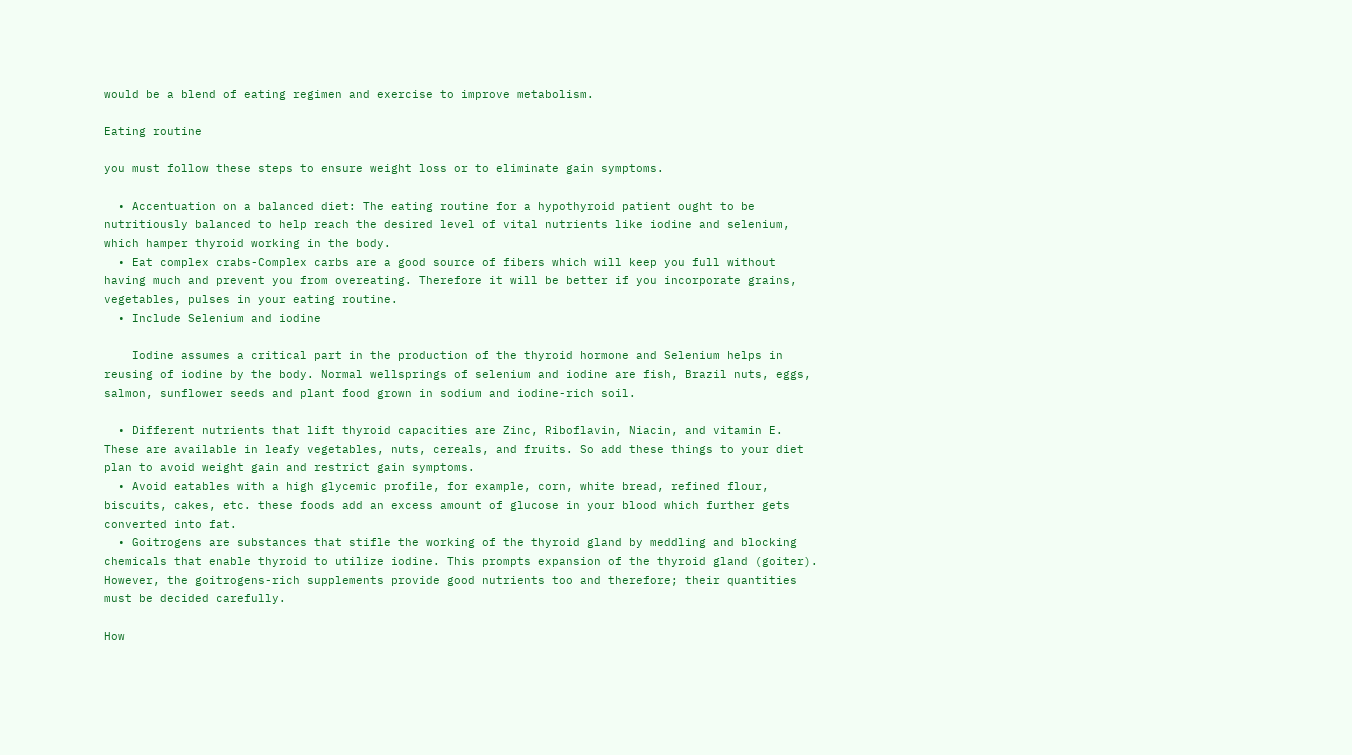would be a blend of eating regimen and exercise to improve metabolism.

Eating routine

you must follow these steps to ensure weight loss or to eliminate gain symptoms.

  • Accentuation on a balanced diet: The eating routine for a hypothyroid patient ought to be nutritiously balanced to help reach the desired level of vital nutrients like iodine and selenium, which hamper thyroid working in the body.
  • Eat complex crabs-Complex carbs are a good source of fibers which will keep you full without having much and prevent you from overeating. Therefore it will be better if you incorporate grains, vegetables, pulses in your eating routine.
  • Include Selenium and iodine

    Iodine assumes a critical part in the production of the thyroid hormone and Selenium helps in reusing of iodine by the body. Normal wellsprings of selenium and iodine are fish, Brazil nuts, eggs, salmon, sunflower seeds and plant food grown in sodium and iodine-rich soil.

  • Different nutrients that lift thyroid capacities are Zinc, Riboflavin, Niacin, and vitamin E. These are available in leafy vegetables, nuts, cereals, and fruits. So add these things to your diet plan to avoid weight gain and restrict gain symptoms.
  • Avoid eatables with a high glycemic profile, for example, corn, white bread, refined flour, biscuits, cakes, etc. these foods add an excess amount of glucose in your blood which further gets converted into fat.
  • Goitrogens are substances that stifle the working of the thyroid gland by meddling and blocking chemicals that enable thyroid to utilize iodine. This prompts expansion of the thyroid gland (goiter). However, the goitrogens-rich supplements provide good nutrients too and therefore; their quantities must be decided carefully.

How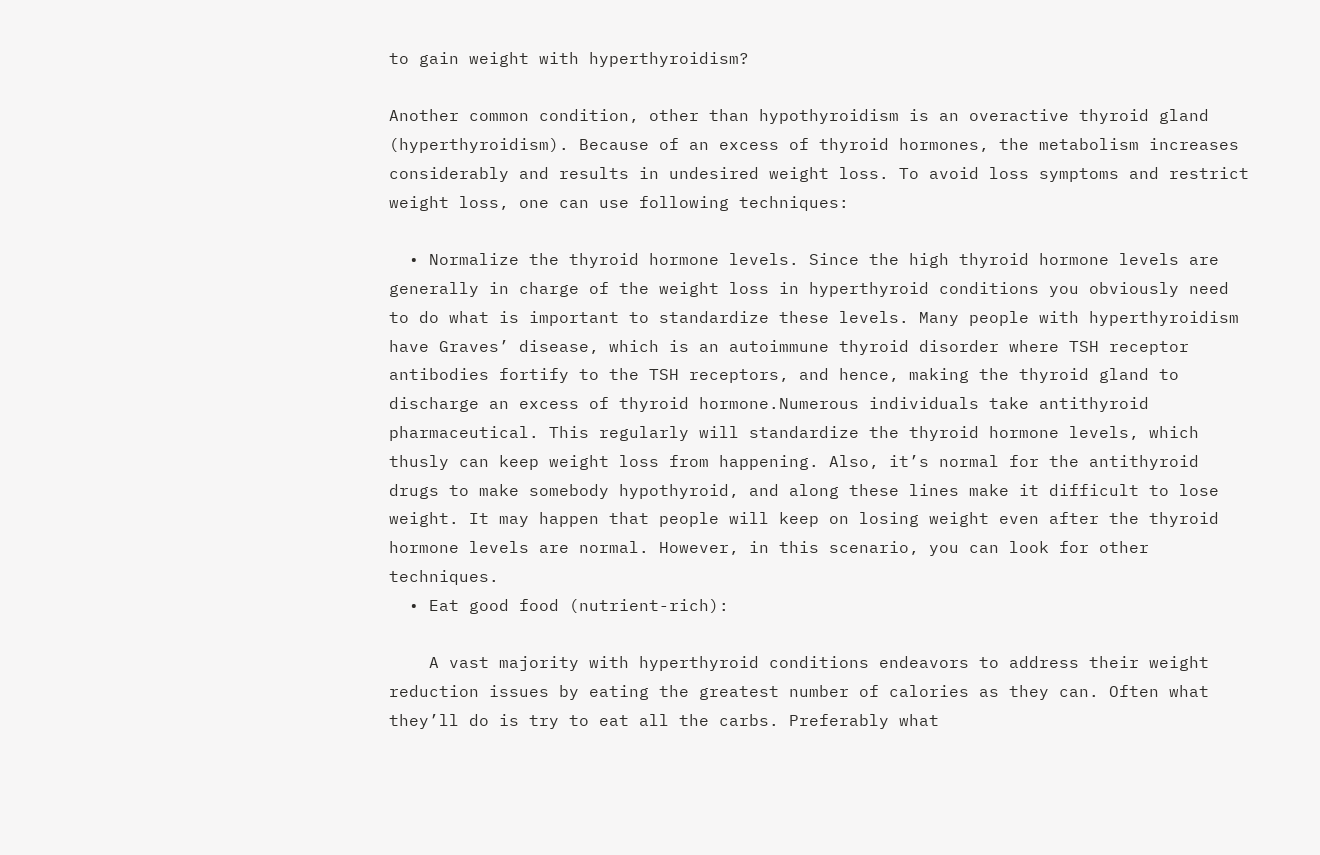to gain weight with hyperthyroidism?

Another common condition, other than hypothyroidism is an overactive thyroid gland (hyperthyroidism). Because of an excess of thyroid hormones, the metabolism increases considerably and results in undesired weight loss. To avoid loss symptoms and restrict weight loss, one can use following techniques:

  • Normalize the thyroid hormone levels. Since the high thyroid hormone levels are generally in charge of the weight loss in hyperthyroid conditions you obviously need to do what is important to standardize these levels. Many people with hyperthyroidism have Graves’ disease, which is an autoimmune thyroid disorder where TSH receptor antibodies fortify to the TSH receptors, and hence, making the thyroid gland to discharge an excess of thyroid hormone.Numerous individuals take antithyroid pharmaceutical. This regularly will standardize the thyroid hormone levels, which thusly can keep weight loss from happening. Also, it’s normal for the antithyroid drugs to make somebody hypothyroid, and along these lines make it difficult to lose weight. It may happen that people will keep on losing weight even after the thyroid hormone levels are normal. However, in this scenario, you can look for other techniques.
  • Eat good food (nutrient-rich):

    A vast majority with hyperthyroid conditions endeavors to address their weight reduction issues by eating the greatest number of calories as they can. Often what they’ll do is try to eat all the carbs. Preferably what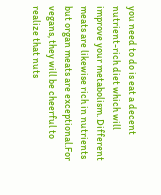you need to do is eat a decent nutrient-rich diet which will improve your metabolism. Different meats are likewise rich in nutrients but organ meats are exceptional.For vegans, they will be cheerful to realize that nuts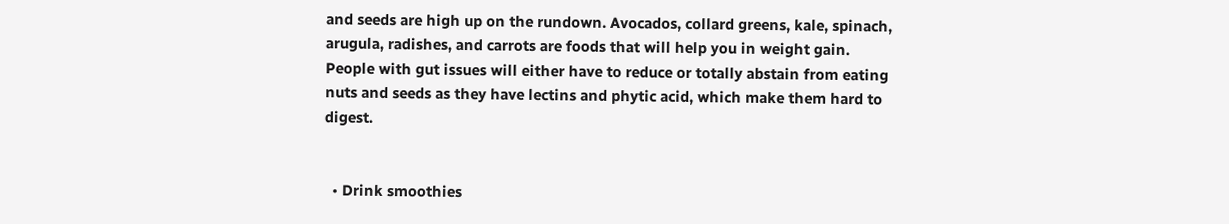and seeds are high up on the rundown. Avocados, collard greens, kale, spinach, arugula, radishes, and carrots are foods that will help you in weight gain. People with gut issues will either have to reduce or totally abstain from eating nuts and seeds as they have lectins and phytic acid, which make them hard to digest.


  • Drink smoothies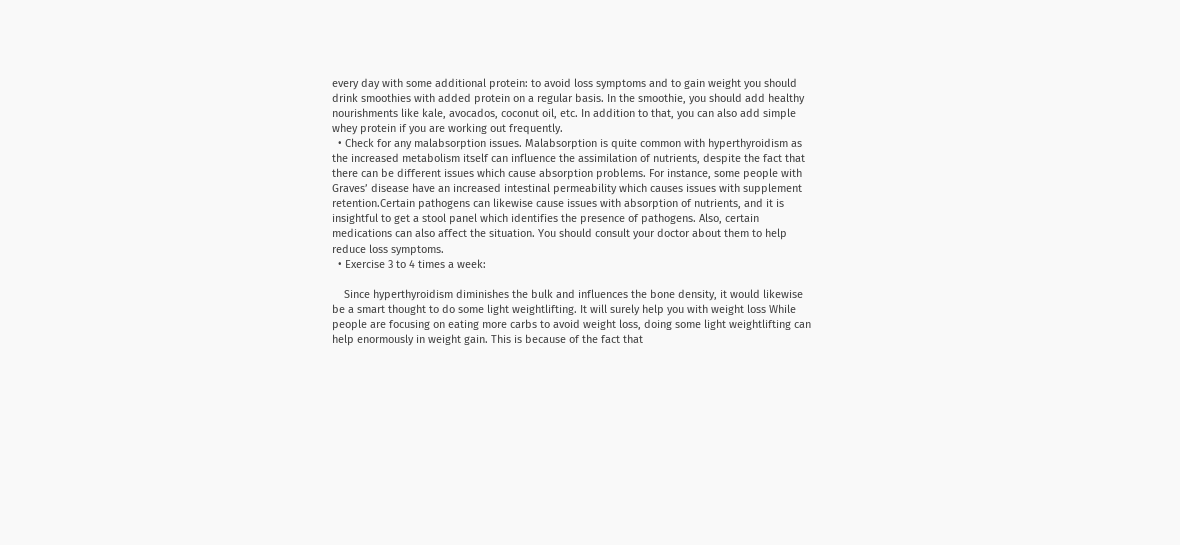every day with some additional protein: to avoid loss symptoms and to gain weight you should drink smoothies with added protein on a regular basis. In the smoothie, you should add healthy nourishments like kale, avocados, coconut oil, etc. In addition to that, you can also add simple whey protein if you are working out frequently.
  • Check for any malabsorption issues. Malabsorption is quite common with hyperthyroidism as the increased metabolism itself can influence the assimilation of nutrients, despite the fact that there can be different issues which cause absorption problems. For instance, some people with Graves’ disease have an increased intestinal permeability which causes issues with supplement retention.Certain pathogens can likewise cause issues with absorption of nutrients, and it is insightful to get a stool panel which identifies the presence of pathogens. Also, certain medications can also affect the situation. You should consult your doctor about them to help reduce loss symptoms.
  • Exercise 3 to 4 times a week:

    Since hyperthyroidism diminishes the bulk and influences the bone density, it would likewise be a smart thought to do some light weightlifting. It will surely help you with weight loss While people are focusing on eating more carbs to avoid weight loss, doing some light weightlifting can help enormously in weight gain. This is because of the fact that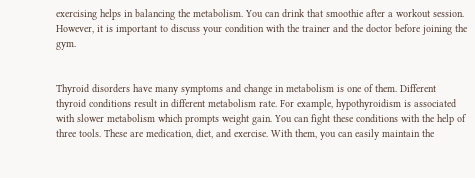exercising helps in balancing the metabolism. You can drink that smoothie after a workout session. However, it is important to discuss your condition with the trainer and the doctor before joining the gym.


Thyroid disorders have many symptoms and change in metabolism is one of them. Different thyroid conditions result in different metabolism rate. For example, hypothyroidism is associated with slower metabolism which prompts weight gain. You can fight these conditions with the help of three tools. These are medication, diet, and exercise. With them, you can easily maintain the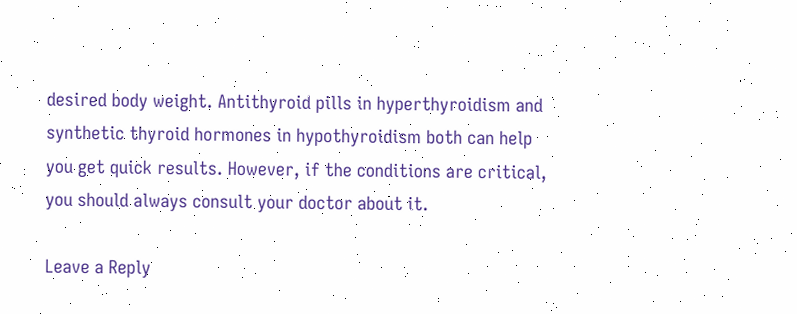desired body weight. Antithyroid pills in hyperthyroidism and synthetic thyroid hormones in hypothyroidism both can help you get quick results. However, if the conditions are critical, you should always consult your doctor about it.

Leave a Reply